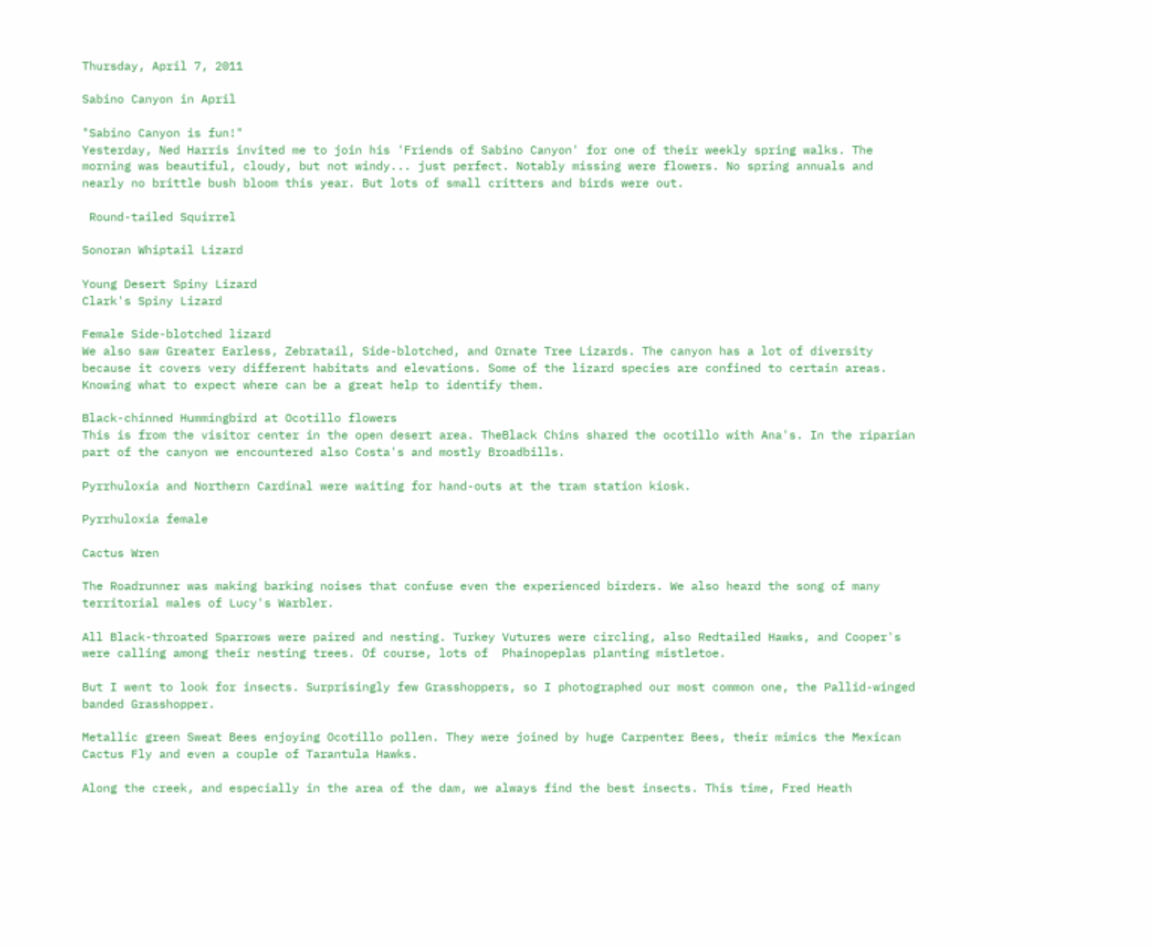Thursday, April 7, 2011

Sabino Canyon in April

"Sabino Canyon is fun!"
Yesterday, Ned Harris invited me to join his 'Friends of Sabino Canyon' for one of their weekly spring walks. The morning was beautiful, cloudy, but not windy... just perfect. Notably missing were flowers. No spring annuals and nearly no brittle bush bloom this year. But lots of small critters and birds were out.

 Round-tailed Squirrel

Sonoran Whiptail Lizard

Young Desert Spiny Lizard
Clark's Spiny Lizard

Female Side-blotched lizard
We also saw Greater Earless, Zebratail, Side-blotched, and Ornate Tree Lizards. The canyon has a lot of diversity because it covers very different habitats and elevations. Some of the lizard species are confined to certain areas. Knowing what to expect where can be a great help to identify them.

Black-chinned Hummingbird at Ocotillo flowers
This is from the visitor center in the open desert area. TheBlack Chins shared the ocotillo with Ana's. In the riparian part of the canyon we encountered also Costa's and mostly Broadbills.

Pyrrhuloxia and Northern Cardinal were waiting for hand-outs at the tram station kiosk.

Pyrrhuloxia female

Cactus Wren

The Roadrunner was making barking noises that confuse even the experienced birders. We also heard the song of many territorial males of Lucy's Warbler.

All Black-throated Sparrows were paired and nesting. Turkey Vutures were circling, also Redtailed Hawks, and Cooper's were calling among their nesting trees. Of course, lots of  Phainopeplas planting mistletoe.

But I went to look for insects. Surprisingly few Grasshoppers, so I photographed our most common one, the Pallid-winged banded Grasshopper.

Metallic green Sweat Bees enjoying Ocotillo pollen. They were joined by huge Carpenter Bees, their mimics the Mexican Cactus Fly and even a couple of Tarantula Hawks.

Along the creek, and especially in the area of the dam, we always find the best insects. This time, Fred Heath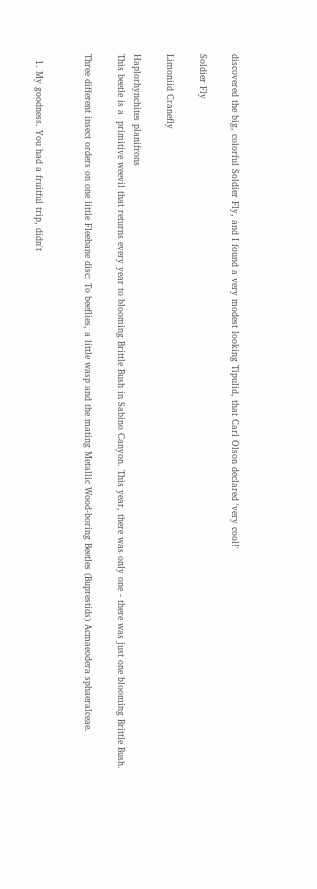discovered the big, colorful Soldier Fly, and I found a very modest looking Tipulid, that Carl Olson declared 'very cool!'

Soldier Fly

Limoniid Cranefly

Haplorhynchites planifrons
This beetle is a  primitive weevil that returns every year to blooming Brittle Bush in Sabino Canyon. This year, there was only one - there was just one blooming Brittle Bush.

Three different insect orders on one little Fleebane disc: To beeflies, a little wasp and the mating Metallic Wood-boring Beetles (Buprestids) Acmaeodera sphaeralceae.


  1. My goodness. You had a fruitful trip, didn't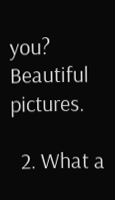you? Beautiful pictures.

  2. What a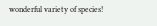wonderful variety of species!